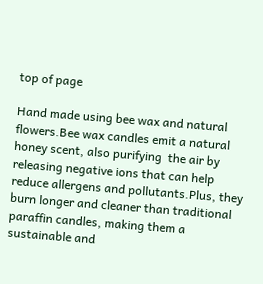top of page

Hand made using bee wax and natural flowers.Bee wax candles emit a natural honey scent, also purifying  the air by releasing negative ions that can help reduce allergens and pollutants.Plus, they burn longer and cleaner than traditional paraffin candles, making them a sustainable and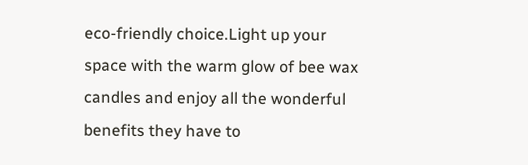eco-friendly choice.Light up your space with the warm glow of bee wax candles and enjoy all the wonderful benefits they have to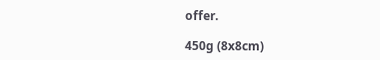offer.

450g (8x8cm)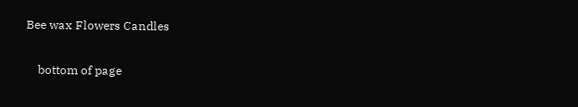Bee wax Flowers Candles

    bottom of page